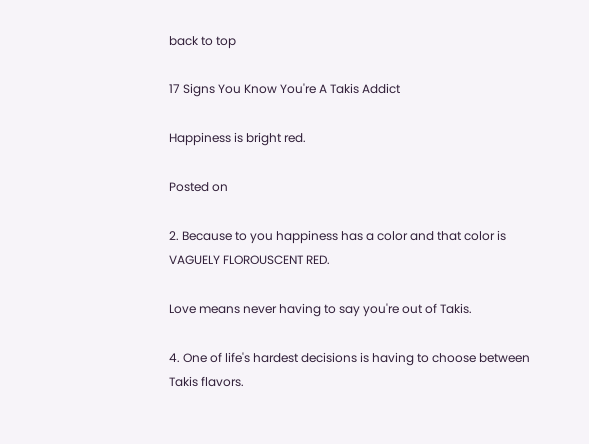back to top

17 Signs You Know You're A Takis Addict

Happiness is bright red.

Posted on

2. Because to you happiness has a color and that color is VAGUELY FLOROUSCENT RED.

Love means never having to say you're out of Takis.

4. One of life's hardest decisions is having to choose between Takis flavors.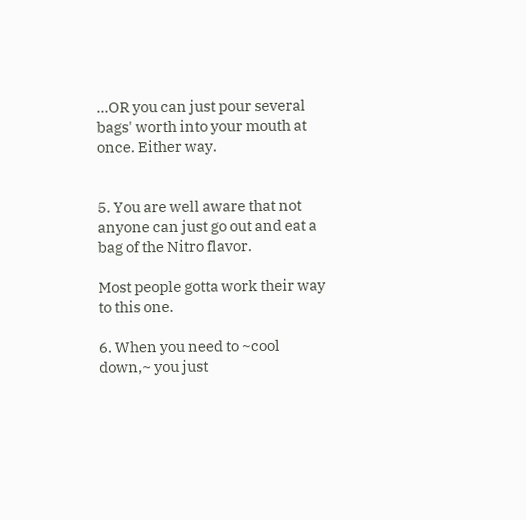...OR you can just pour several bags' worth into your mouth at once. Either way.


5. You are well aware that not anyone can just go out and eat a bag of the Nitro flavor.

Most people gotta work their way to this one.

6. When you need to ~cool down,~ you just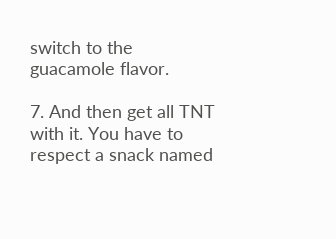switch to the guacamole flavor.

7. And then get all TNT with it. You have to respect a snack named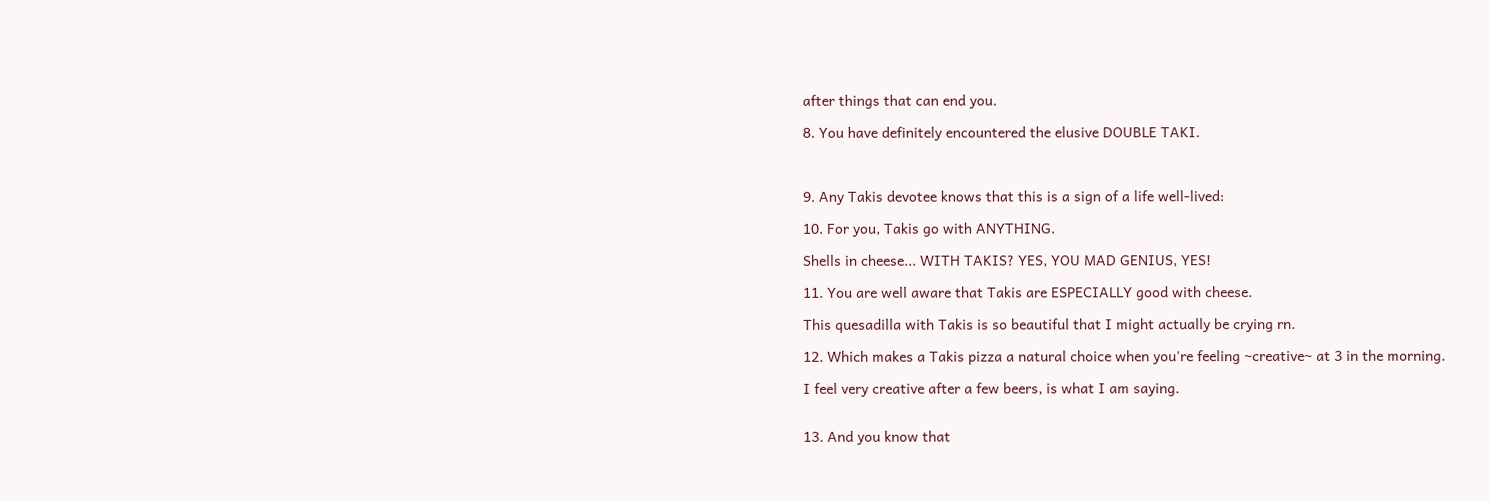after things that can end you.

8. You have definitely encountered the elusive DOUBLE TAKI.



9. Any Takis devotee knows that this is a sign of a life well-lived:

10. For you, Takis go with ANYTHING.

Shells in cheese... WITH TAKIS? YES, YOU MAD GENIUS, YES!

11. You are well aware that Takis are ESPECIALLY good with cheese.

This quesadilla with Takis is so beautiful that I might actually be crying rn.

12. Which makes a Takis pizza a natural choice when you're feeling ~creative~ at 3 in the morning.

I feel very creative after a few beers, is what I am saying.


13. And you know that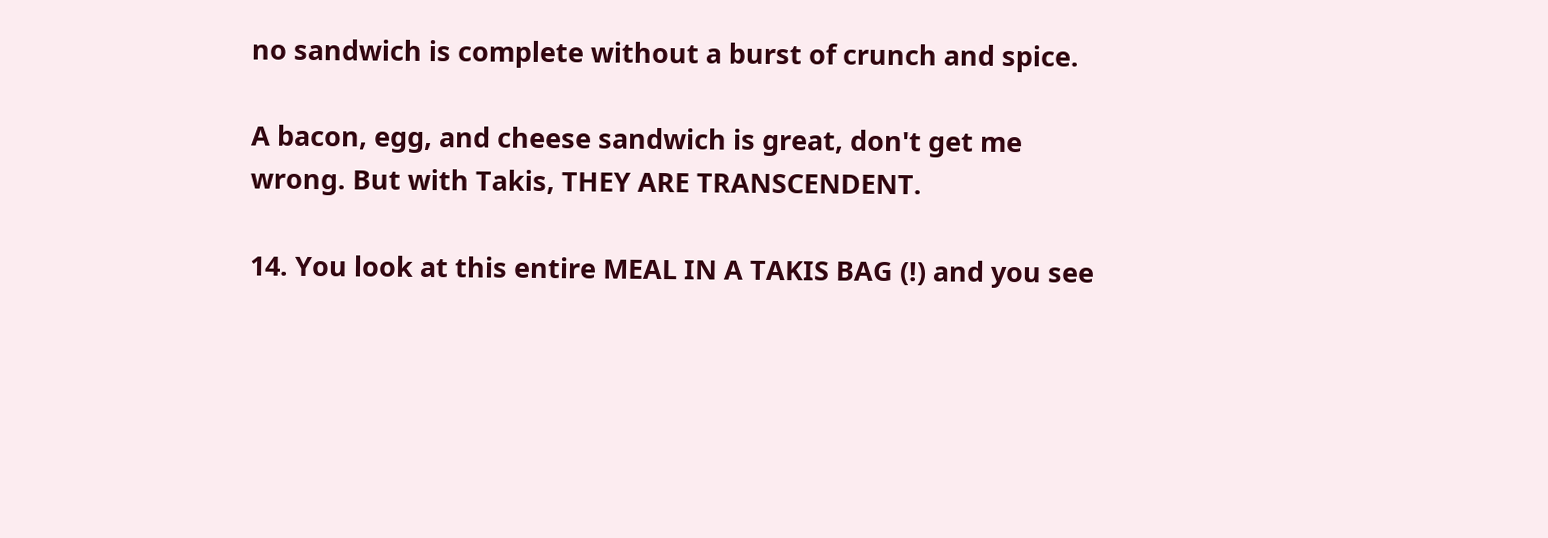no sandwich is complete without a burst of crunch and spice.

A bacon, egg, and cheese sandwich is great, don't get me wrong. But with Takis, THEY ARE TRANSCENDENT.

14. You look at this entire MEAL IN A TAKIS BAG (!) and you see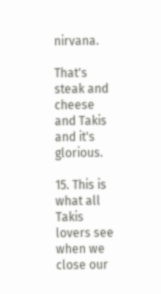nirvana.

That's steak and cheese and Takis and it's glorious.

15. This is what all Takis lovers see when we close our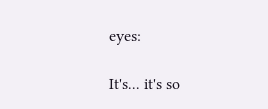eyes:

It's... it's so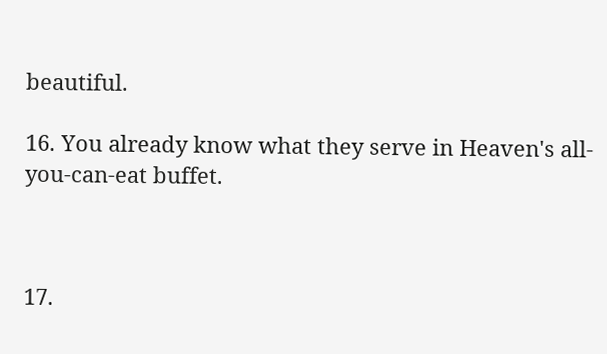beautiful.

16. You already know what they serve in Heaven's all-you-can-eat buffet.



17.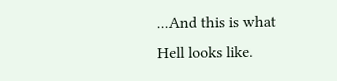...And this is what Hell looks like.